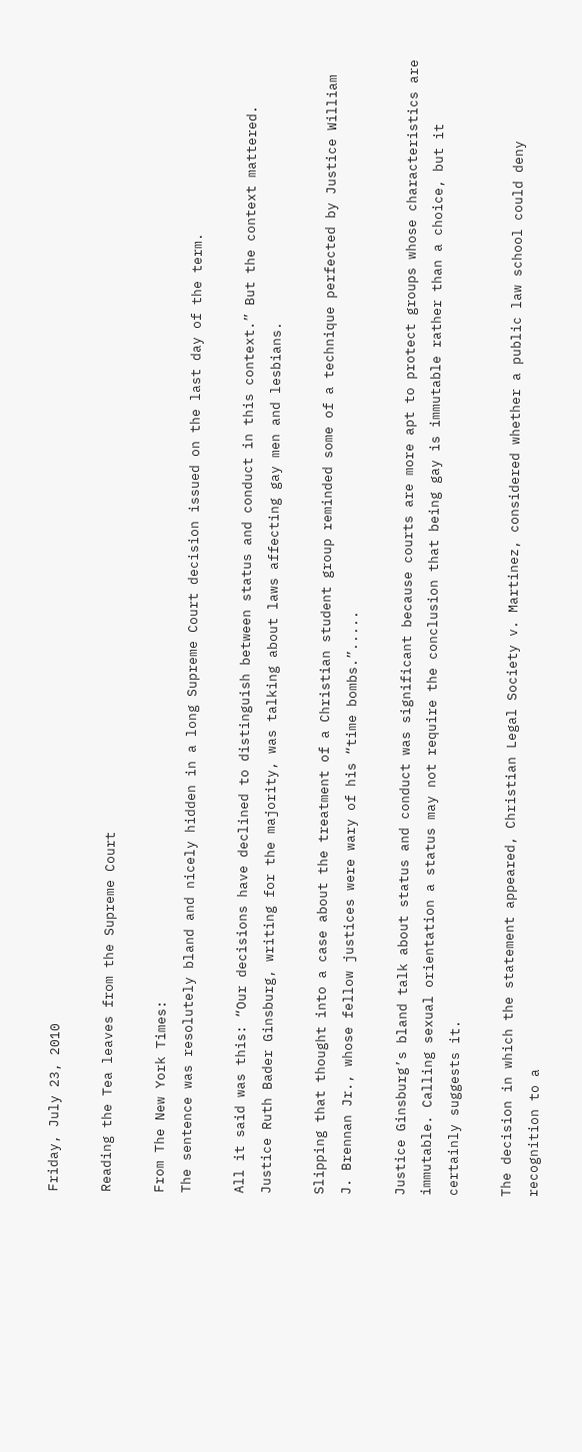Friday, July 23, 2010

Reading the Tea leaves from the Supreme Court

From The New York Times:
The sentence was resolutely bland and nicely hidden in a long Supreme Court decision issued on the last day of the term.

All it said was this: “Our decisions have declined to distinguish between status and conduct in this context.” But the context mattered. Justice Ruth Bader Ginsburg, writing for the majority, was talking about laws affecting gay men and lesbians.

Slipping that thought into a case about the treatment of a Christian student group reminded some of a technique perfected by Justice William J. Brennan Jr., whose fellow justices were wary of his “time bombs.”.....

Justice Ginsburg’s bland talk about status and conduct was significant because courts are more apt to protect groups whose characteristics are immutable. Calling sexual orientation a status may not require the conclusion that being gay is immutable rather than a choice, but it certainly suggests it.

The decision in which the statement appeared, Christian Legal Society v. Martinez, considered whether a public law school could deny recognition to a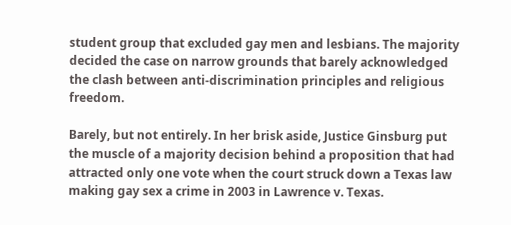student group that excluded gay men and lesbians. The majority decided the case on narrow grounds that barely acknowledged the clash between anti-discrimination principles and religious freedom.

Barely, but not entirely. In her brisk aside, Justice Ginsburg put the muscle of a majority decision behind a proposition that had attracted only one vote when the court struck down a Texas law making gay sex a crime in 2003 in Lawrence v. Texas.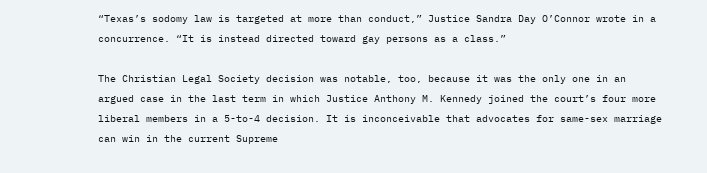“Texas’s sodomy law is targeted at more than conduct,” Justice Sandra Day O’Connor wrote in a concurrence. “It is instead directed toward gay persons as a class.”

The Christian Legal Society decision was notable, too, because it was the only one in an argued case in the last term in which Justice Anthony M. Kennedy joined the court’s four more liberal members in a 5-to-4 decision. It is inconceivable that advocates for same-sex marriage can win in the current Supreme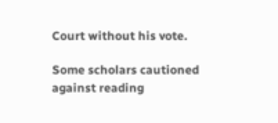Court without his vote.

Some scholars cautioned against reading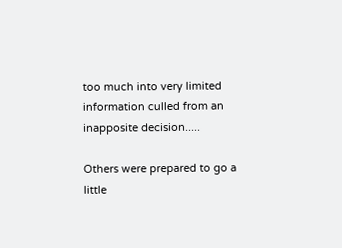too much into very limited information culled from an inapposite decision.....

Others were prepared to go a little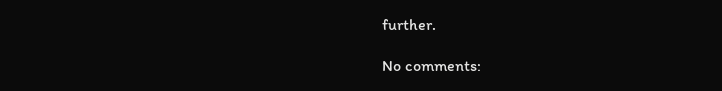further.

No comments: